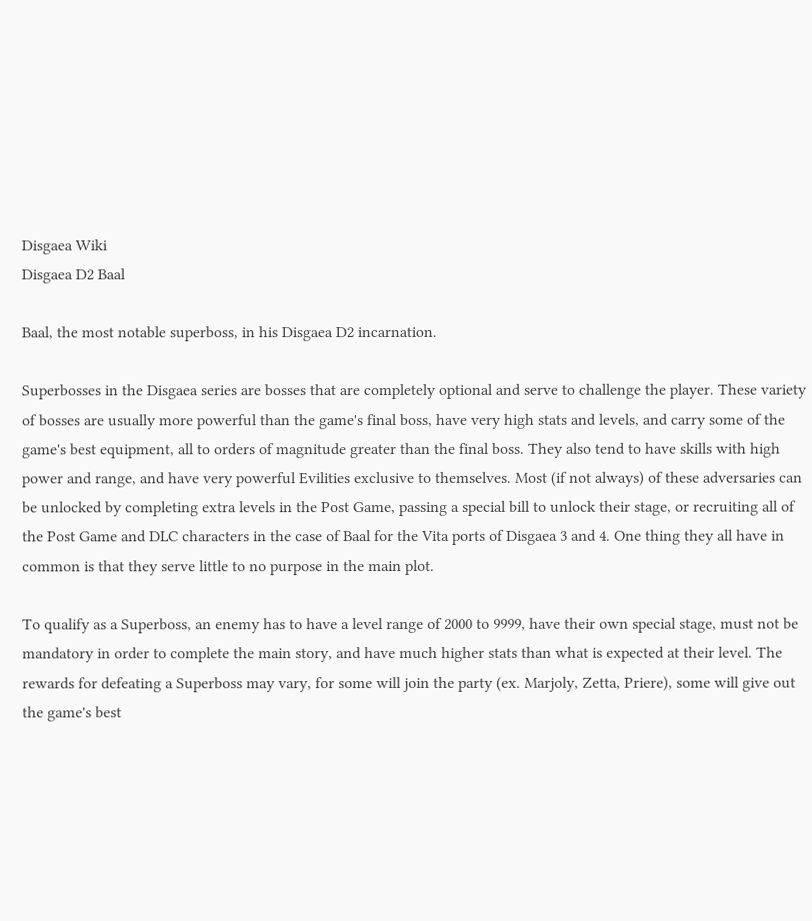Disgaea Wiki
Disgaea D2 Baal

Baal, the most notable superboss, in his Disgaea D2 incarnation.

Superbosses in the Disgaea series are bosses that are completely optional and serve to challenge the player. These variety of bosses are usually more powerful than the game's final boss, have very high stats and levels, and carry some of the game's best equipment, all to orders of magnitude greater than the final boss. They also tend to have skills with high power and range, and have very powerful Evilities exclusive to themselves. Most (if not always) of these adversaries can be unlocked by completing extra levels in the Post Game, passing a special bill to unlock their stage, or recruiting all of the Post Game and DLC characters in the case of Baal for the Vita ports of Disgaea 3 and 4. One thing they all have in common is that they serve little to no purpose in the main plot.

To qualify as a Superboss, an enemy has to have a level range of 2000 to 9999, have their own special stage, must not be mandatory in order to complete the main story, and have much higher stats than what is expected at their level. The rewards for defeating a Superboss may vary, for some will join the party (ex. Marjoly, Zetta, Priere), some will give out the game's best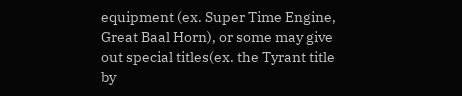equipment (ex. Super Time Engine, Great Baal Horn), or some may give out special titles(ex. the Tyrant title by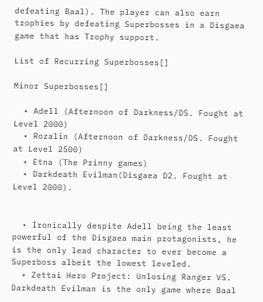defeating Baal). The player can also earn trophies by defeating Superbosses in a Disgaea game that has Trophy support.

List of Recurring Superbosses[]

Minor Superbosses[]

  • Adell (Afternoon of Darkness/DS. Fought at Level 2000)
  • Rozalin (Afternoon of Darkness/DS. Fought at Level 2500)
  • Etna (The Prinny games)
  • Darkdeath Evilman(Disgaea D2. Fought at Level 2000).


  • Ironically despite Adell being the least powerful of the Disgaea main protagonists, he is the only lead character to ever become a Superboss albeit the lowest leveled.
  • Zettai Hero Project: Unlosing Ranger VS. Darkdeath Evilman is the only game where Baal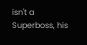isn't a Superboss, his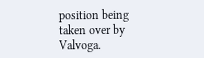position being taken over by Valvoga.